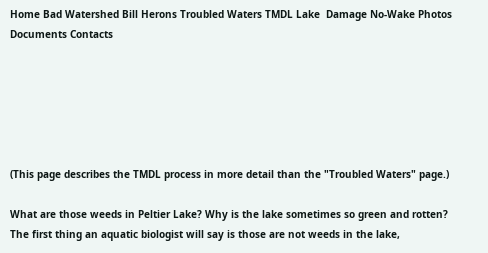Home Bad Watershed Bill Herons Troubled Waters TMDL Lake  Damage No-Wake Photos Documents Contacts






(This page describes the TMDL process in more detail than the "Troubled Waters" page.)

What are those weeds in Peltier Lake? Why is the lake sometimes so green and rotten? The first thing an aquatic biologist will say is those are not weeds in the lake,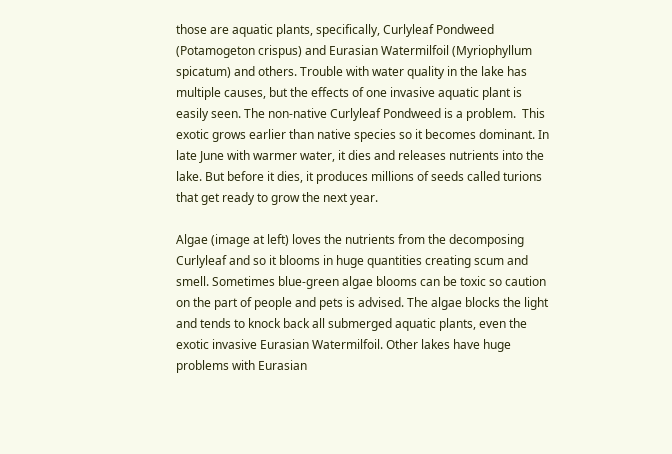those are aquatic plants, specifically, Curlyleaf Pondweed (Potamogeton crispus) and Eurasian Watermilfoil (Myriophyllum spicatum) and others. Trouble with water quality in the lake has multiple causes, but the effects of one invasive aquatic plant is easily seen. The non-native Curlyleaf Pondweed is a problem.  This exotic grows earlier than native species so it becomes dominant. In late June with warmer water, it dies and releases nutrients into the lake. But before it dies, it produces millions of seeds called turions that get ready to grow the next year.

Algae (image at left) loves the nutrients from the decomposing Curlyleaf and so it blooms in huge quantities creating scum and smell. Sometimes blue-green algae blooms can be toxic so caution on the part of people and pets is advised. The algae blocks the light and tends to knock back all submerged aquatic plants, even the exotic invasive Eurasian Watermilfoil. Other lakes have huge problems with Eurasian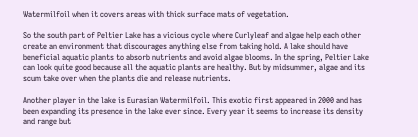Watermilfoil when it covers areas with thick surface mats of vegetation.

So the south part of Peltier Lake has a vicious cycle where Curlyleaf and algae help each other create an environment that discourages anything else from taking hold. A lake should have beneficial aquatic plants to absorb nutrients and avoid algae blooms. In the spring, Peltier Lake can look quite good because all the aquatic plants are healthy. But by midsummer, algae and its scum take over when the plants die and release nutrients.

Another player in the lake is Eurasian Watermilfoil. This exotic first appeared in 2000 and has been expanding its presence in the lake ever since. Every year it seems to increase its density and range but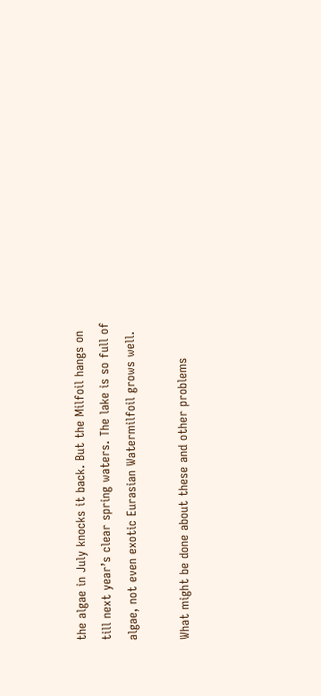the algae in July knocks it back. But the Milfoil hangs on till next year’s clear spring waters. The lake is so full of algae, not even exotic Eurasian Watermilfoil grows well.

What might be done about these and other problems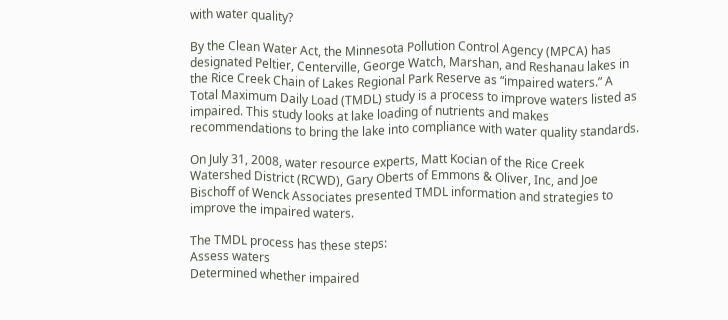with water quality?

By the Clean Water Act, the Minnesota Pollution Control Agency (MPCA) has designated Peltier, Centerville, George Watch, Marshan, and Reshanau lakes in the Rice Creek Chain of Lakes Regional Park Reserve as “impaired waters.” A Total Maximum Daily Load (TMDL) study is a process to improve waters listed as impaired. This study looks at lake loading of nutrients and makes recommendations to bring the lake into compliance with water quality standards.

On July 31, 2008, water resource experts, Matt Kocian of the Rice Creek Watershed District (RCWD), Gary Oberts of Emmons & Oliver, Inc, and Joe Bischoff of Wenck Associates presented TMDL information and strategies to improve the impaired waters.

The TMDL process has these steps:
Assess waters
Determined whether impaired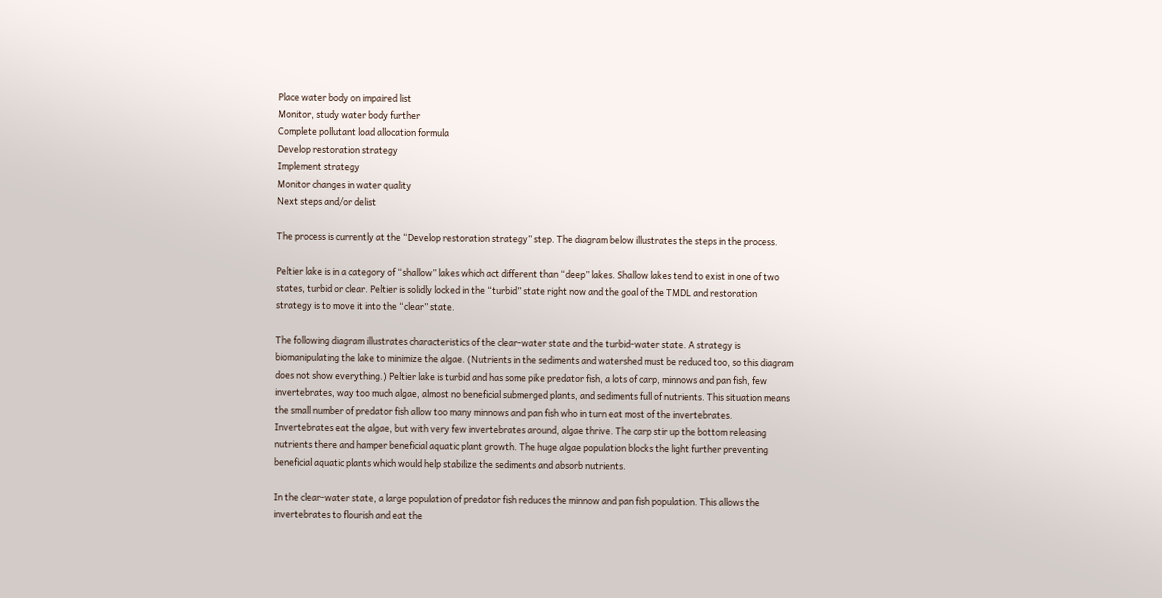Place water body on impaired list
Monitor, study water body further
Complete pollutant load allocation formula
Develop restoration strategy
Implement strategy
Monitor changes in water quality
Next steps and/or delist

The process is currently at the “Develop restoration strategy” step. The diagram below illustrates the steps in the process.

Peltier lake is in a category of “shallow” lakes which act different than “deep” lakes. Shallow lakes tend to exist in one of two states, turbid or clear. Peltier is solidly locked in the “turbid” state right now and the goal of the TMDL and restoration strategy is to move it into the “clear” state.

The following diagram illustrates characteristics of the clear-water state and the turbid-water state. A strategy is biomanipulating the lake to minimize the algae. (Nutrients in the sediments and watershed must be reduced too, so this diagram does not show everything.) Peltier lake is turbid and has some pike predator fish, a lots of carp, minnows and pan fish, few invertebrates, way too much algae, almost no beneficial submerged plants, and sediments full of nutrients. This situation means the small number of predator fish allow too many minnows and pan fish who in turn eat most of the invertebrates. Invertebrates eat the algae, but with very few invertebrates around, algae thrive. The carp stir up the bottom releasing nutrients there and hamper beneficial aquatic plant growth. The huge algae population blocks the light further preventing beneficial aquatic plants which would help stabilize the sediments and absorb nutrients.

In the clear-water state, a large population of predator fish reduces the minnow and pan fish population. This allows the invertebrates to flourish and eat the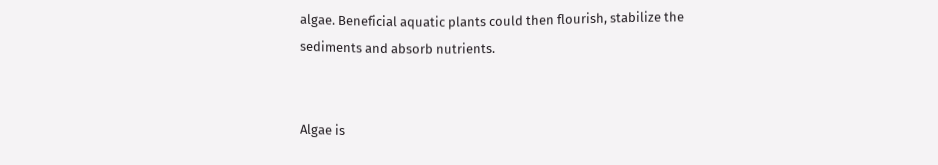algae. Beneficial aquatic plants could then flourish, stabilize the sediments and absorb nutrients.


Algae is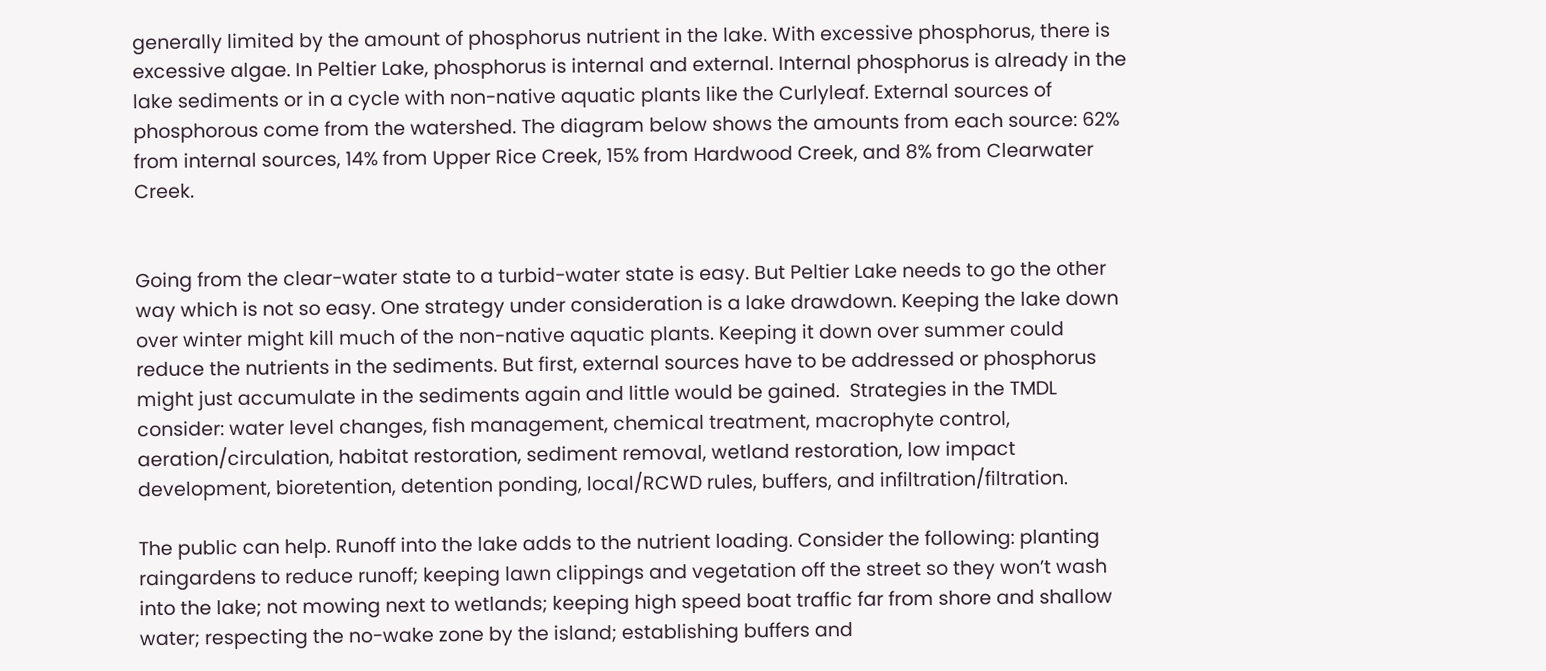generally limited by the amount of phosphorus nutrient in the lake. With excessive phosphorus, there is excessive algae. In Peltier Lake, phosphorus is internal and external. Internal phosphorus is already in the lake sediments or in a cycle with non-native aquatic plants like the Curlyleaf. External sources of phosphorous come from the watershed. The diagram below shows the amounts from each source: 62% from internal sources, 14% from Upper Rice Creek, 15% from Hardwood Creek, and 8% from Clearwater Creek.


Going from the clear-water state to a turbid-water state is easy. But Peltier Lake needs to go the other way which is not so easy. One strategy under consideration is a lake drawdown. Keeping the lake down over winter might kill much of the non-native aquatic plants. Keeping it down over summer could reduce the nutrients in the sediments. But first, external sources have to be addressed or phosphorus might just accumulate in the sediments again and little would be gained.  Strategies in the TMDL consider: water level changes, fish management, chemical treatment, macrophyte control, aeration/circulation, habitat restoration, sediment removal, wetland restoration, low impact development, bioretention, detention ponding, local/RCWD rules, buffers, and infiltration/filtration.

The public can help. Runoff into the lake adds to the nutrient loading. Consider the following: planting raingardens to reduce runoff; keeping lawn clippings and vegetation off the street so they won’t wash into the lake; not mowing next to wetlands; keeping high speed boat traffic far from shore and shallow water; respecting the no-wake zone by the island; establishing buffers and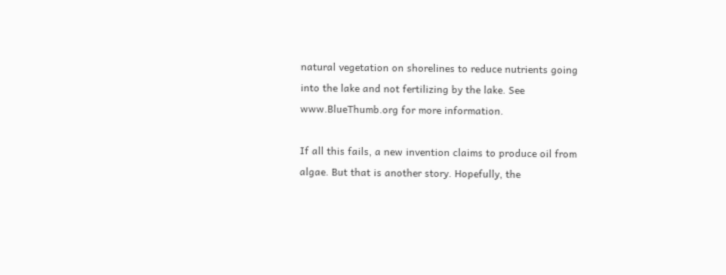natural vegetation on shorelines to reduce nutrients going into the lake and not fertilizing by the lake. See www.BlueThumb.org for more information.

If all this fails, a new invention claims to produce oil from algae. But that is another story. Hopefully, the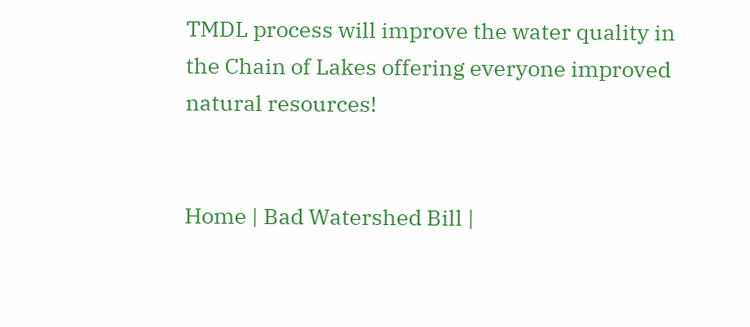TMDL process will improve the water quality in the Chain of Lakes offering everyone improved natural resources!


Home | Bad Watershed Bill |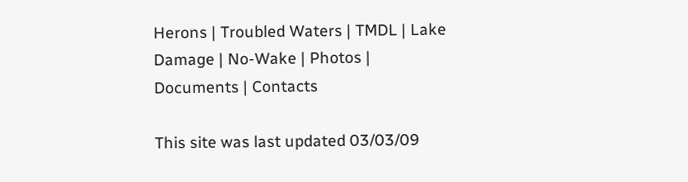Herons | Troubled Waters | TMDL | Lake  Damage | No-Wake | Photos | Documents | Contacts

This site was last updated 03/03/09